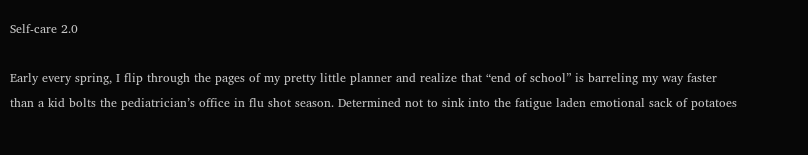Self-care 2.0

Early every spring, I flip through the pages of my pretty little planner and realize that “end of school” is barreling my way faster than a kid bolts the pediatrician’s office in flu shot season. Determined not to sink into the fatigue laden emotional sack of potatoes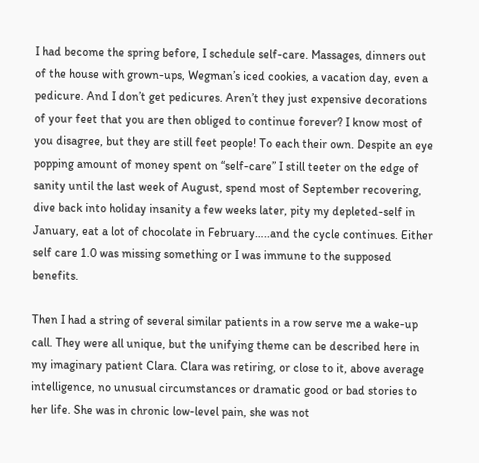I had become the spring before, I schedule self-care. Massages, dinners out of the house with grown-ups, Wegman’s iced cookies, a vacation day, even a pedicure. And I don’t get pedicures. Aren’t they just expensive decorations of your feet that you are then obliged to continue forever? I know most of you disagree, but they are still feet people! To each their own. Despite an eye popping amount of money spent on “self-care” I still teeter on the edge of sanity until the last week of August, spend most of September recovering, dive back into holiday insanity a few weeks later, pity my depleted-self in January, eat a lot of chocolate in February…..and the cycle continues. Either self care 1.0 was missing something or I was immune to the supposed benefits.

Then I had a string of several similar patients in a row serve me a wake-up call. They were all unique, but the unifying theme can be described here in my imaginary patient Clara. Clara was retiring, or close to it, above average intelligence, no unusual circumstances or dramatic good or bad stories to her life. She was in chronic low-level pain, she was not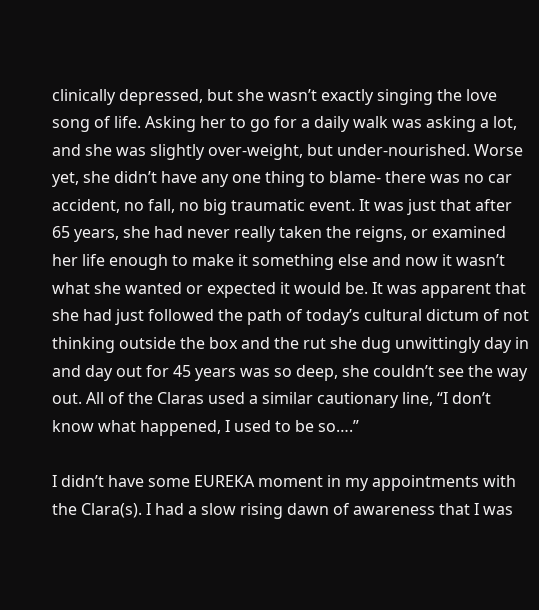clinically depressed, but she wasn’t exactly singing the love song of life. Asking her to go for a daily walk was asking a lot, and she was slightly over-weight, but under-nourished. Worse yet, she didn’t have any one thing to blame- there was no car accident, no fall, no big traumatic event. It was just that after 65 years, she had never really taken the reigns, or examined her life enough to make it something else and now it wasn’t what she wanted or expected it would be. It was apparent that she had just followed the path of today’s cultural dictum of not thinking outside the box and the rut she dug unwittingly day in and day out for 45 years was so deep, she couldn’t see the way out. All of the Claras used a similar cautionary line, “I don’t know what happened, I used to be so….”

I didn’t have some EUREKA moment in my appointments with the Clara(s). I had a slow rising dawn of awareness that I was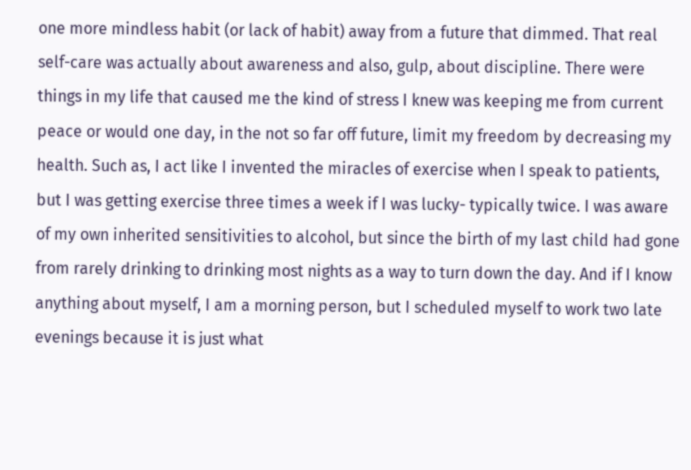one more mindless habit (or lack of habit) away from a future that dimmed. That real self-care was actually about awareness and also, gulp, about discipline. There were things in my life that caused me the kind of stress I knew was keeping me from current peace or would one day, in the not so far off future, limit my freedom by decreasing my health. Such as, I act like I invented the miracles of exercise when I speak to patients, but I was getting exercise three times a week if I was lucky- typically twice. I was aware of my own inherited sensitivities to alcohol, but since the birth of my last child had gone from rarely drinking to drinking most nights as a way to turn down the day. And if I know anything about myself, I am a morning person, but I scheduled myself to work two late evenings because it is just what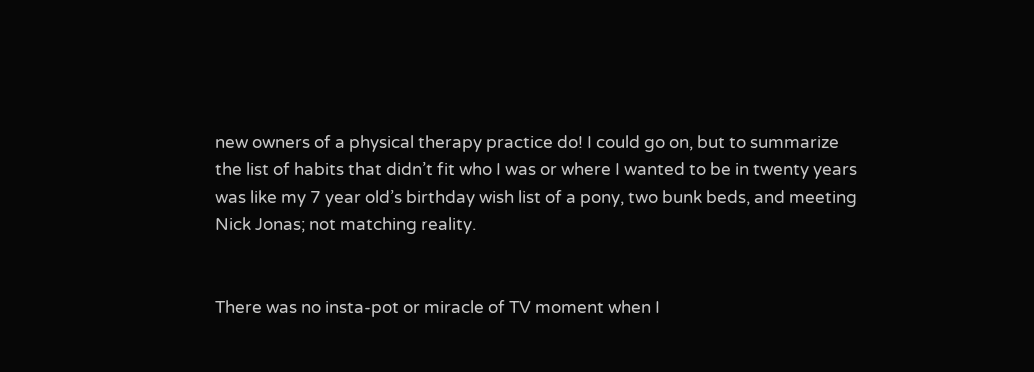new owners of a physical therapy practice do! I could go on, but to summarize the list of habits that didn’t fit who I was or where I wanted to be in twenty years was like my 7 year old’s birthday wish list of a pony, two bunk beds, and meeting Nick Jonas; not matching reality.


There was no insta-pot or miracle of TV moment when I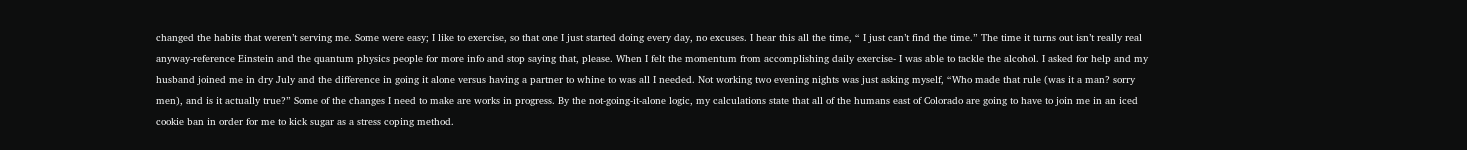changed the habits that weren’t serving me. Some were easy; I like to exercise, so that one I just started doing every day, no excuses. I hear this all the time, “ I just can’t find the time.” The time it turns out isn’t really real anyway-reference Einstein and the quantum physics people for more info and stop saying that, please. When I felt the momentum from accomplishing daily exercise- I was able to tackle the alcohol. I asked for help and my husband joined me in dry July and the difference in going it alone versus having a partner to whine to was all I needed. Not working two evening nights was just asking myself, “Who made that rule (was it a man? sorry men), and is it actually true?” Some of the changes I need to make are works in progress. By the not-going-it-alone logic, my calculations state that all of the humans east of Colorado are going to have to join me in an iced cookie ban in order for me to kick sugar as a stress coping method.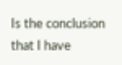Is the conclusion that I have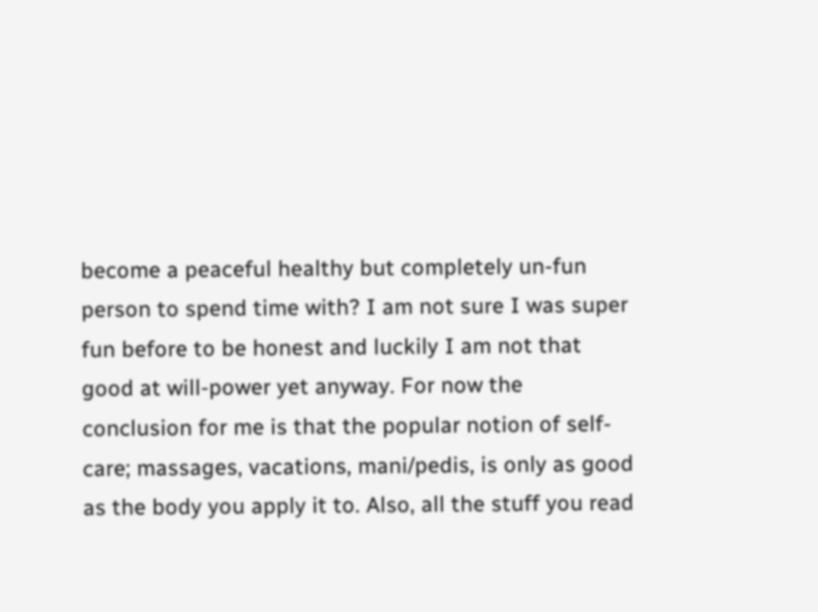become a peaceful healthy but completely un-fun person to spend time with? I am not sure I was super fun before to be honest and luckily I am not that good at will-power yet anyway. For now the conclusion for me is that the popular notion of self-care; massages, vacations, mani/pedis, is only as good as the body you apply it to. Also, all the stuff you read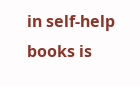in self-help books is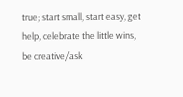true; start small, start easy, get help, celebrate the little wins, be creative/ask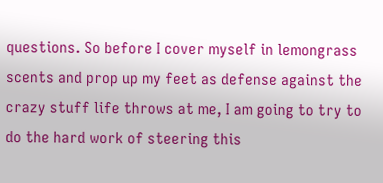questions. So before I cover myself in lemongrass scents and prop up my feet as defense against the crazy stuff life throws at me, I am going to try to do the hard work of steering this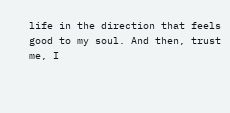life in the direction that feels good to my soul. And then, trust me, I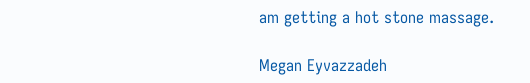am getting a hot stone massage.

Megan Eyvazzadeh